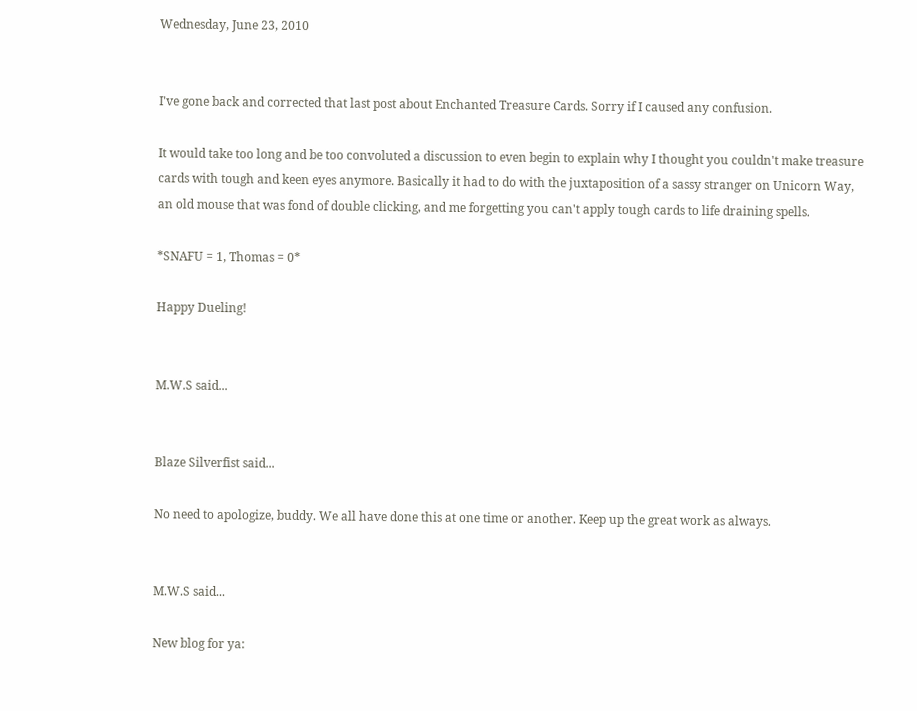Wednesday, June 23, 2010


I've gone back and corrected that last post about Enchanted Treasure Cards. Sorry if I caused any confusion.

It would take too long and be too convoluted a discussion to even begin to explain why I thought you couldn't make treasure cards with tough and keen eyes anymore. Basically it had to do with the juxtaposition of a sassy stranger on Unicorn Way, an old mouse that was fond of double clicking, and me forgetting you can't apply tough cards to life draining spells.

*SNAFU = 1, Thomas = 0*

Happy Dueling!


M.W.S said...


Blaze Silverfist said...

No need to apologize, buddy. We all have done this at one time or another. Keep up the great work as always.


M.W.S said...

New blog for ya: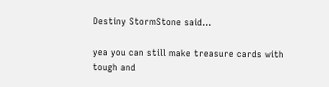Destiny StormStone said...

yea you can still make treasure cards with tough and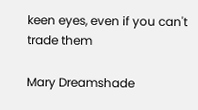keen eyes, even if you can't trade them

Mary Dreamshade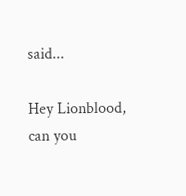said...

Hey Lionblood, can you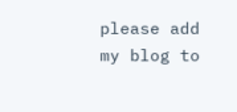please add my blog to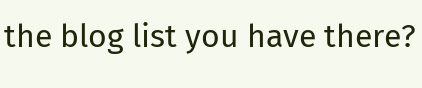the blog list you have there?